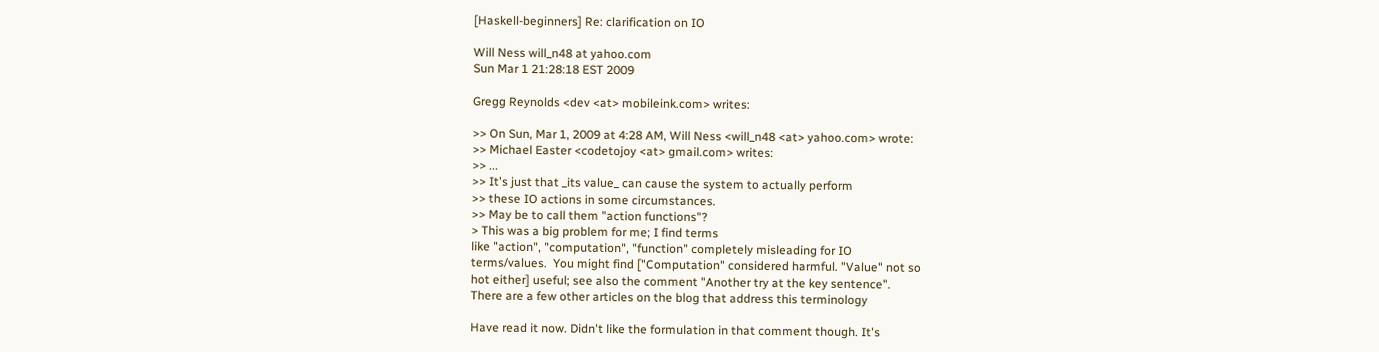[Haskell-beginners] Re: clarification on IO

Will Ness will_n48 at yahoo.com
Sun Mar 1 21:28:18 EST 2009

Gregg Reynolds <dev <at> mobileink.com> writes:

>> On Sun, Mar 1, 2009 at 4:28 AM, Will Ness <will_n48 <at> yahoo.com> wrote:
>> Michael Easter <codetojoy <at> gmail.com> writes:
>> ...
>> It's just that _its value_ can cause the system to actually perform
>> these IO actions in some circumstances.
>> May be to call them "action functions"?
> This was a big problem for me; I find terms
like "action", "computation", "function" completely misleading for IO
terms/values.  You might find ["Computation" considered harmful. "Value" not so
hot either] useful; see also the comment "Another try at the key sentence".
There are a few other articles on the blog that address this terminology

Have read it now. Didn't like the formulation in that comment though. It's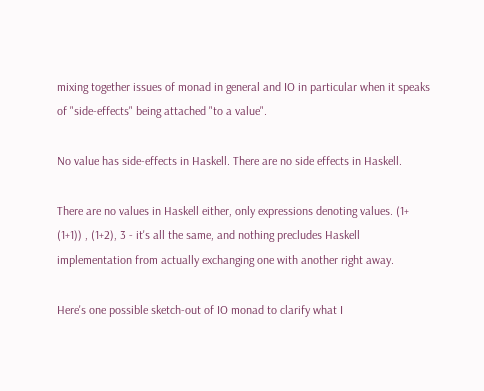mixing together issues of monad in general and IO in particular when it speaks
of "side-effects" being attached "to a value".

No value has side-effects in Haskell. There are no side effects in Haskell.

There are no values in Haskell either, only expressions denoting values. (1+
(1+1)) , (1+2), 3 - it's all the same, and nothing precludes Haskell
implementation from actually exchanging one with another right away.

Here's one possible sketch-out of IO monad to clarify what I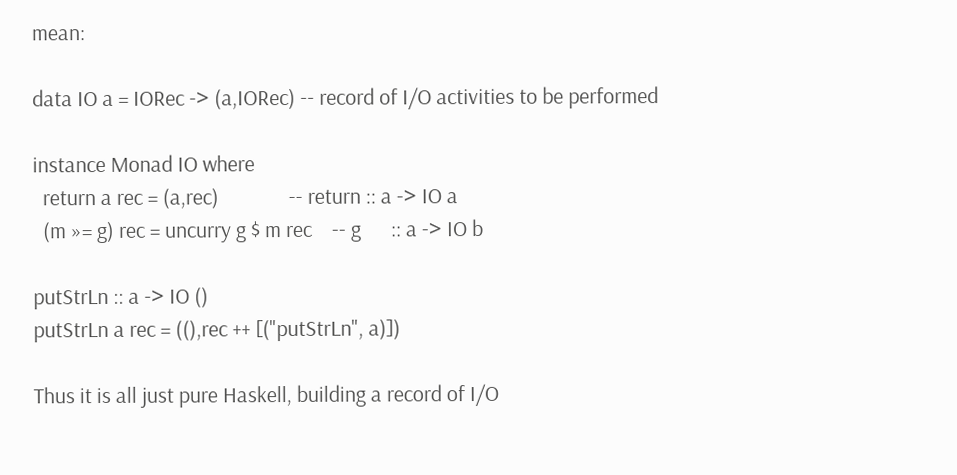mean:

data IO a = IORec -> (a,IORec) -- record of I/O activities to be performed

instance Monad IO where
  return a rec = (a,rec)              -- return :: a -> IO a
  (m »= g) rec = uncurry g $ m rec    -- g      :: a -> IO b

putStrLn :: a -> IO ()
putStrLn a rec = ((),rec ++ [("putStrLn", a)])

Thus it is all just pure Haskell, building a record of I/O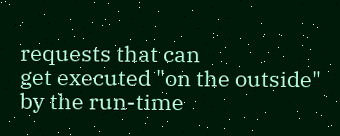requests that can
get executed "on the outside" by the run-time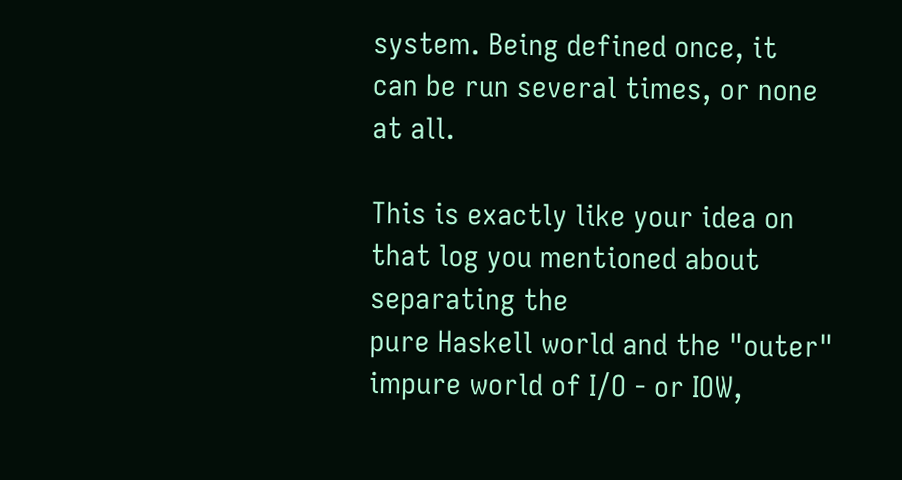system. Being defined once, it
can be run several times, or none at all.

This is exactly like your idea on that log you mentioned about separating the
pure Haskell world and the "outer" impure world of I/O - or IOW,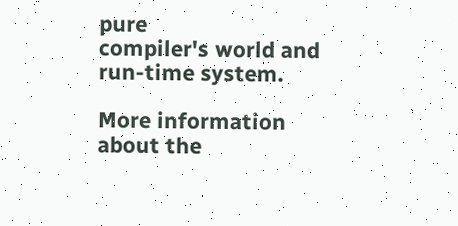pure
compiler's world and run-time system.

More information about the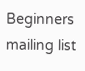Beginners mailing list